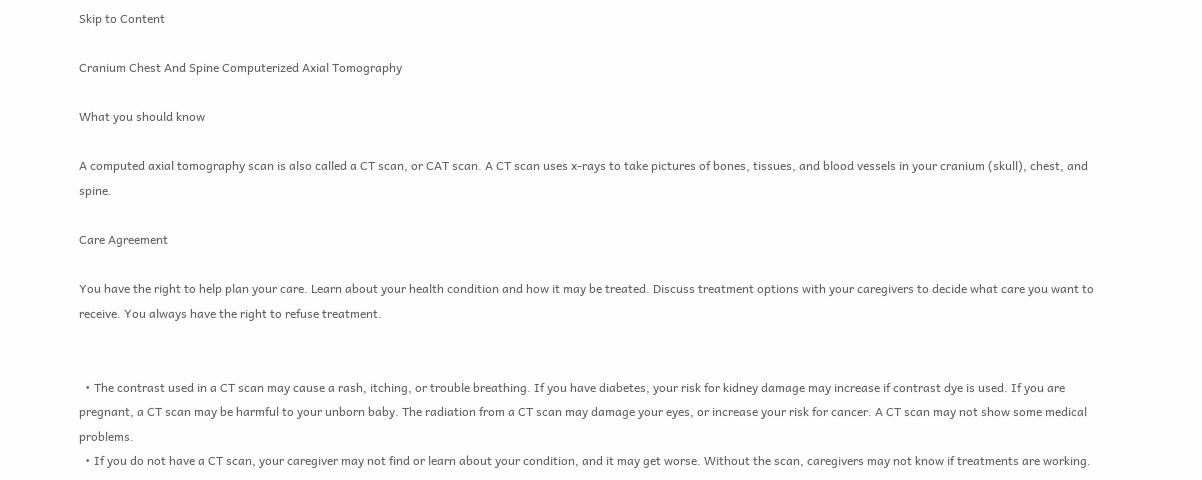Skip to Content

Cranium Chest And Spine Computerized Axial Tomography

What you should know

A computed axial tomography scan is also called a CT scan, or CAT scan. A CT scan uses x-rays to take pictures of bones, tissues, and blood vessels in your cranium (skull), chest, and spine.

Care Agreement

You have the right to help plan your care. Learn about your health condition and how it may be treated. Discuss treatment options with your caregivers to decide what care you want to receive. You always have the right to refuse treatment.


  • The contrast used in a CT scan may cause a rash, itching, or trouble breathing. If you have diabetes, your risk for kidney damage may increase if contrast dye is used. If you are pregnant, a CT scan may be harmful to your unborn baby. The radiation from a CT scan may damage your eyes, or increase your risk for cancer. A CT scan may not show some medical problems.
  • If you do not have a CT scan, your caregiver may not find or learn about your condition, and it may get worse. Without the scan, caregivers may not know if treatments are working.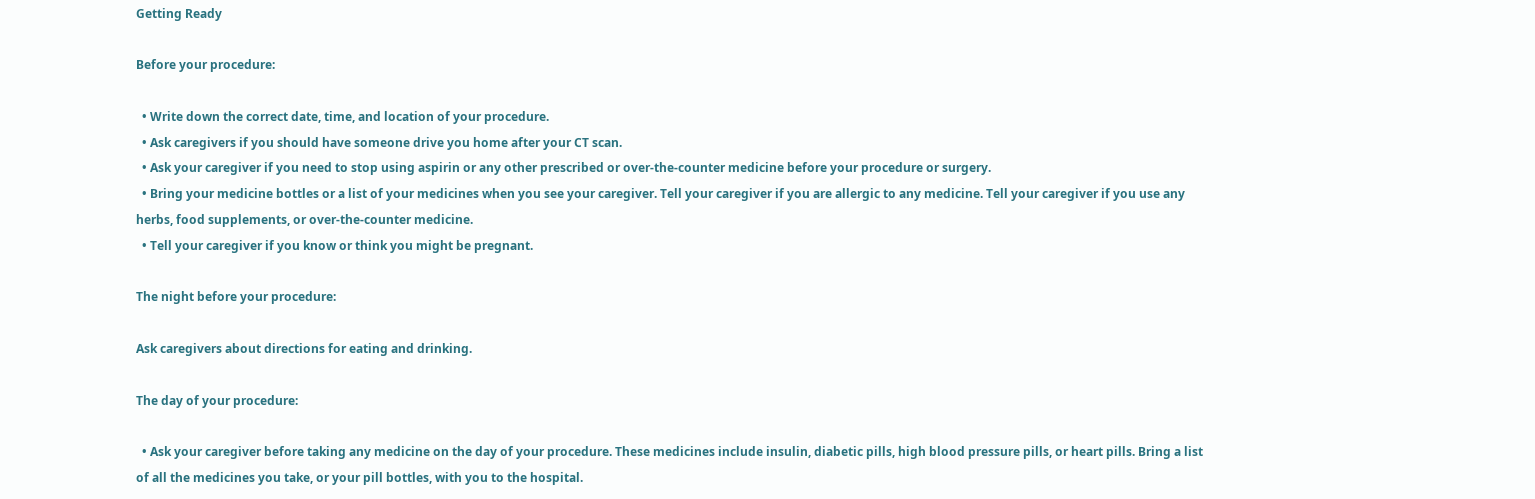Getting Ready

Before your procedure:

  • Write down the correct date, time, and location of your procedure.
  • Ask caregivers if you should have someone drive you home after your CT scan.
  • Ask your caregiver if you need to stop using aspirin or any other prescribed or over-the-counter medicine before your procedure or surgery.
  • Bring your medicine bottles or a list of your medicines when you see your caregiver. Tell your caregiver if you are allergic to any medicine. Tell your caregiver if you use any herbs, food supplements, or over-the-counter medicine.
  • Tell your caregiver if you know or think you might be pregnant.

The night before your procedure:

Ask caregivers about directions for eating and drinking.

The day of your procedure:

  • Ask your caregiver before taking any medicine on the day of your procedure. These medicines include insulin, diabetic pills, high blood pressure pills, or heart pills. Bring a list of all the medicines you take, or your pill bottles, with you to the hospital.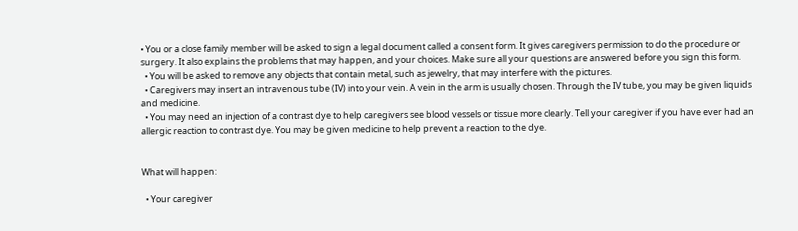• You or a close family member will be asked to sign a legal document called a consent form. It gives caregivers permission to do the procedure or surgery. It also explains the problems that may happen, and your choices. Make sure all your questions are answered before you sign this form.
  • You will be asked to remove any objects that contain metal, such as jewelry, that may interfere with the pictures.
  • Caregivers may insert an intravenous tube (IV) into your vein. A vein in the arm is usually chosen. Through the IV tube, you may be given liquids and medicine.
  • You may need an injection of a contrast dye to help caregivers see blood vessels or tissue more clearly. Tell your caregiver if you have ever had an allergic reaction to contrast dye. You may be given medicine to help prevent a reaction to the dye.


What will happen:

  • Your caregiver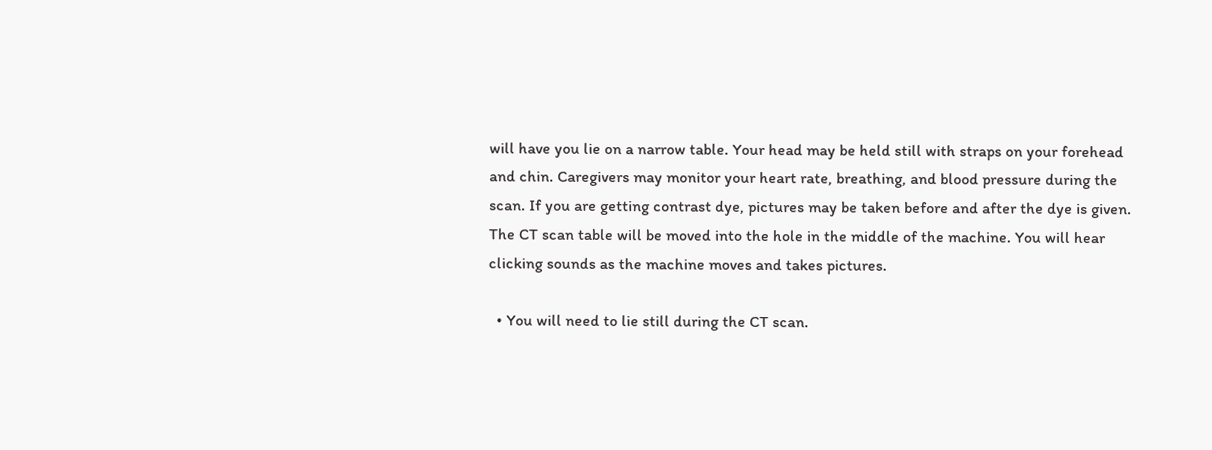will have you lie on a narrow table. Your head may be held still with straps on your forehead and chin. Caregivers may monitor your heart rate, breathing, and blood pressure during the scan. If you are getting contrast dye, pictures may be taken before and after the dye is given. The CT scan table will be moved into the hole in the middle of the machine. You will hear clicking sounds as the machine moves and takes pictures.

  • You will need to lie still during the CT scan.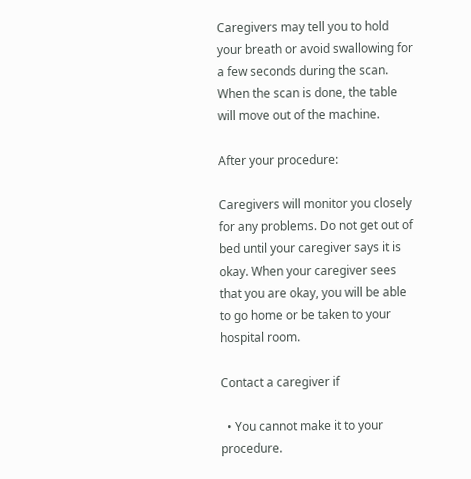Caregivers may tell you to hold your breath or avoid swallowing for a few seconds during the scan. When the scan is done, the table will move out of the machine.

After your procedure:

Caregivers will monitor you closely for any problems. Do not get out of bed until your caregiver says it is okay. When your caregiver sees that you are okay, you will be able to go home or be taken to your hospital room.

Contact a caregiver if

  • You cannot make it to your procedure.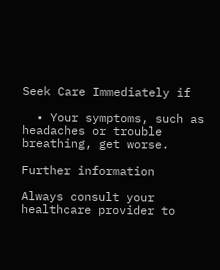Seek Care Immediately if

  • Your symptoms, such as headaches or trouble breathing, get worse.

Further information

Always consult your healthcare provider to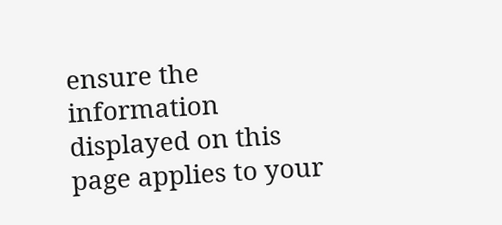ensure the information displayed on this page applies to your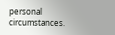personal circumstances.